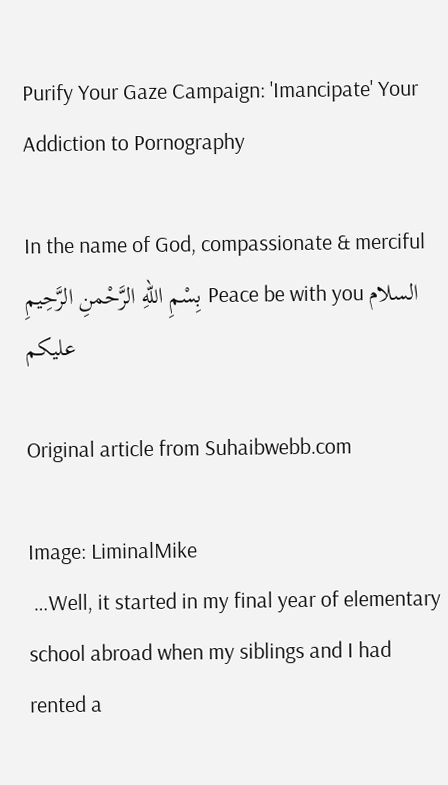Purify Your Gaze Campaign: 'Imancipate' Your Addiction to Pornography

In the name of God, compassionate & merciful بِسْمِ اللهِ الرَّحْمنِ الرَّحِيمِ Peace be with you السلام عليكم

Original article from Suhaibwebb.com

Image: LiminalMike
 …Well, it started in my final year of elementary school abroad when my siblings and I had rented a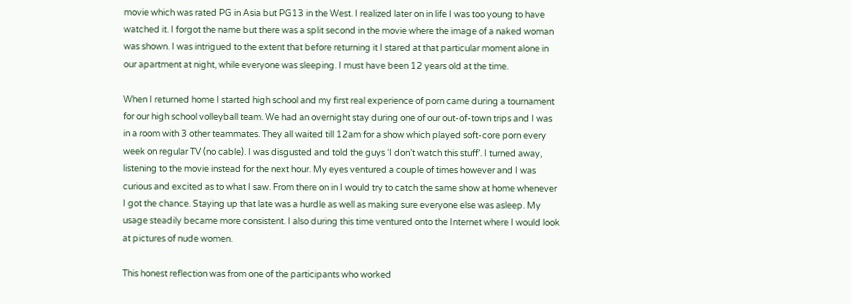movie which was rated PG in Asia but PG13 in the West. I realized later on in life I was too young to have watched it. I forgot the name but there was a split second in the movie where the image of a naked woman was shown. I was intrigued to the extent that before returning it I stared at that particular moment alone in our apartment at night, while everyone was sleeping. I must have been 12 years old at the time.

When I returned home I started high school and my first real experience of porn came during a tournament for our high school volleyball team. We had an overnight stay during one of our out-of-town trips and I was in a room with 3 other teammates. They all waited till 12am for a show which played soft-core porn every week on regular TV (no cable). I was disgusted and told the guys ‘I don’t watch this stuff’. I turned away, listening to the movie instead for the next hour. My eyes ventured a couple of times however and I was curious and excited as to what I saw. From there on in I would try to catch the same show at home whenever I got the chance. Staying up that late was a hurdle as well as making sure everyone else was asleep. My usage steadily became more consistent. I also during this time ventured onto the Internet where I would look at pictures of nude women.

This honest reflection was from one of the participants who worked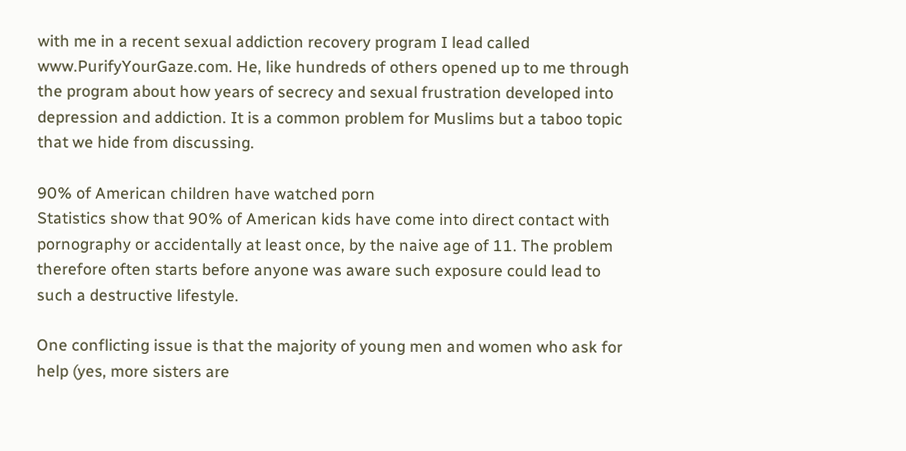with me in a recent sexual addiction recovery program I lead called www.PurifyYourGaze.com. He, like hundreds of others opened up to me through the program about how years of secrecy and sexual frustration developed into depression and addiction. It is a common problem for Muslims but a taboo topic that we hide from discussing.

90% of American children have watched porn
Statistics show that 90% of American kids have come into direct contact with pornography or accidentally at least once, by the naive age of 11. The problem therefore often starts before anyone was aware such exposure could lead to such a destructive lifestyle.

One conflicting issue is that the majority of young men and women who ask for help (yes, more sisters are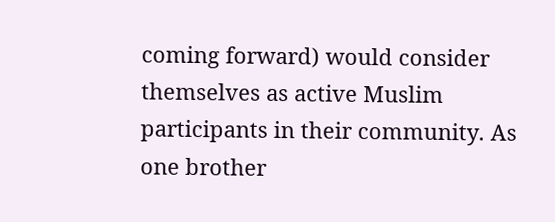coming forward) would consider themselves as active Muslim participants in their community. As one brother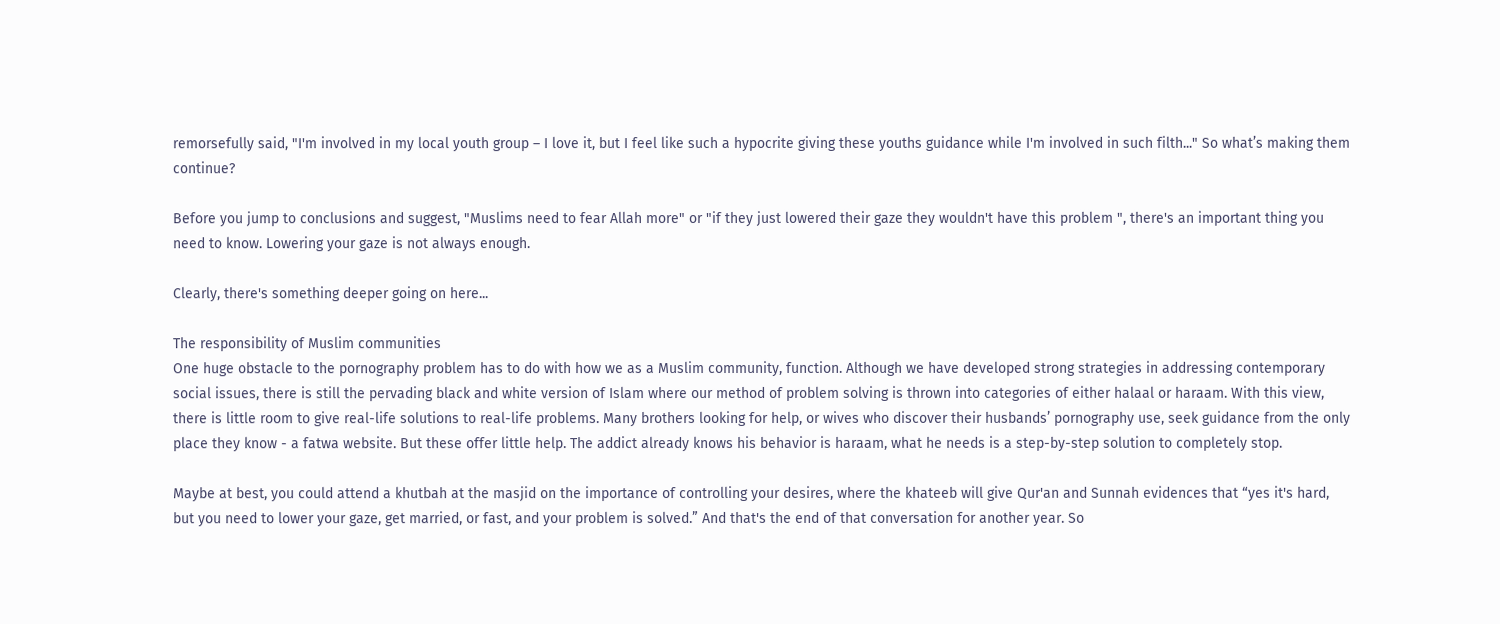remorsefully said, "I'm involved in my local youth group – I love it, but I feel like such a hypocrite giving these youths guidance while I'm involved in such filth..." So what’s making them continue?

Before you jump to conclusions and suggest, "Muslims need to fear Allah more" or "if they just lowered their gaze they wouldn't have this problem ", there's an important thing you need to know. Lowering your gaze is not always enough.

Clearly, there's something deeper going on here...

The responsibility of Muslim communities
One huge obstacle to the pornography problem has to do with how we as a Muslim community, function. Although we have developed strong strategies in addressing contemporary social issues, there is still the pervading black and white version of Islam where our method of problem solving is thrown into categories of either halaal or haraam. With this view, there is little room to give real-life solutions to real-life problems. Many brothers looking for help, or wives who discover their husbands’ pornography use, seek guidance from the only place they know - a fatwa website. But these offer little help. The addict already knows his behavior is haraam, what he needs is a step-by-step solution to completely stop.

Maybe at best, you could attend a khutbah at the masjid on the importance of controlling your desires, where the khateeb will give Qur'an and Sunnah evidences that “yes it's hard, but you need to lower your gaze, get married, or fast, and your problem is solved.” And that's the end of that conversation for another year. So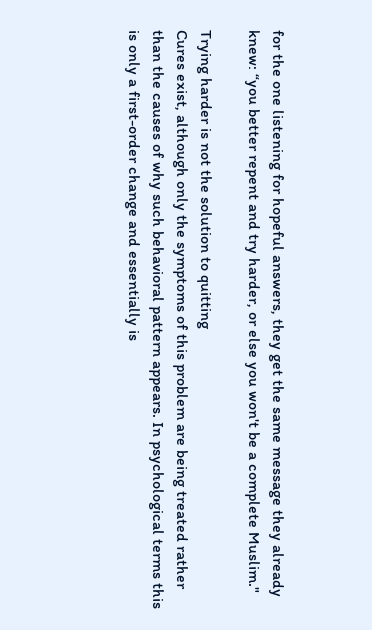for the one listening for hopeful answers, they get the same message they already knew: “you better repent and try harder, or else you won't be a complete Muslim."

Trying harder is not the solution to quitting
Cures exist, although only the symptoms of this problem are being treated rather than the causes of why such behavioral pattern appears. In psychological terms this is only a first-order change and essentially is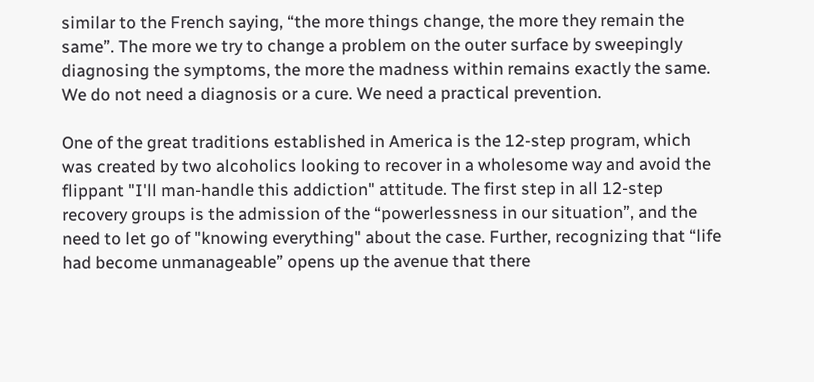similar to the French saying, “the more things change, the more they remain the same”. The more we try to change a problem on the outer surface by sweepingly diagnosing the symptoms, the more the madness within remains exactly the same. We do not need a diagnosis or a cure. We need a practical prevention.

One of the great traditions established in America is the 12-step program, which was created by two alcoholics looking to recover in a wholesome way and avoid the flippant "I'll man-handle this addiction" attitude. The first step in all 12-step recovery groups is the admission of the “powerlessness in our situation”, and the need to let go of "knowing everything" about the case. Further, recognizing that “life had become unmanageable” opens up the avenue that there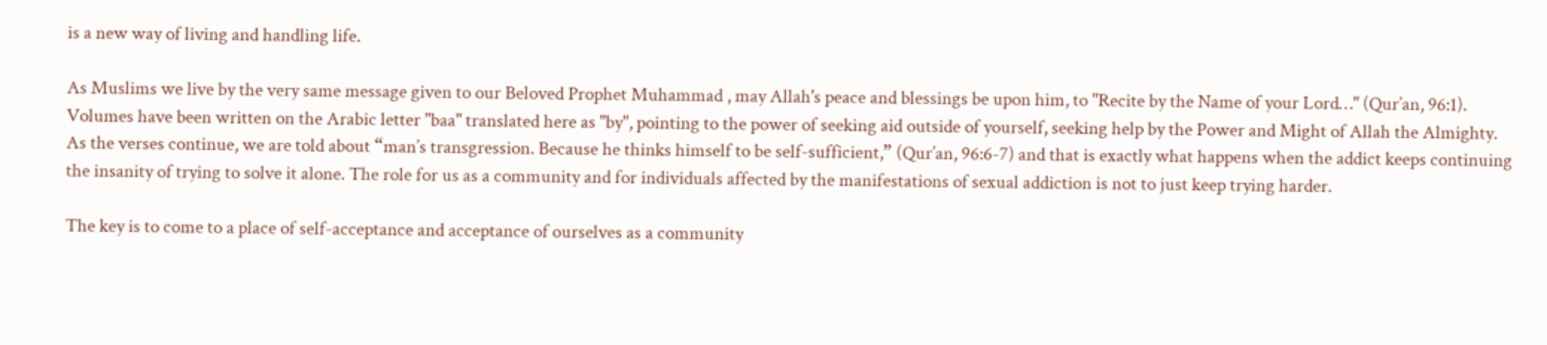is a new way of living and handling life.

As Muslims we live by the very same message given to our Beloved Prophet Muhammad , may Allah's peace and blessings be upon him, to "Recite by the Name of your Lord…" (Qur’an, 96:1). Volumes have been written on the Arabic letter "baa" translated here as "by", pointing to the power of seeking aid outside of yourself, seeking help by the Power and Might of Allah the Almighty. As the verses continue, we are told about “man’s transgression. Because he thinks himself to be self-sufficient,” (Qur’an, 96:6-7) and that is exactly what happens when the addict keeps continuing the insanity of trying to solve it alone. The role for us as a community and for individuals affected by the manifestations of sexual addiction is not to just keep trying harder.

The key is to come to a place of self-acceptance and acceptance of ourselves as a community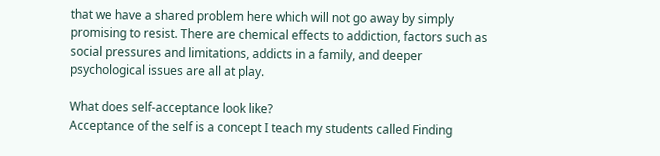that we have a shared problem here which will not go away by simply promising to resist. There are chemical effects to addiction, factors such as social pressures and limitations, addicts in a family, and deeper psychological issues are all at play.

What does self-acceptance look like?
Acceptance of the self is a concept I teach my students called Finding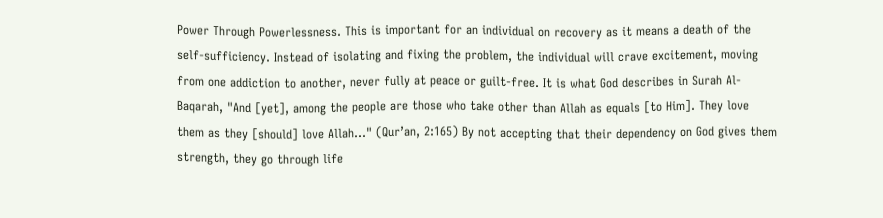Power Through Powerlessness. This is important for an individual on recovery as it means a death of the self-sufficiency. Instead of isolating and fixing the problem, the individual will crave excitement, moving from one addiction to another, never fully at peace or guilt-free. It is what God describes in Surah Al-Baqarah, "And [yet], among the people are those who take other than Allah as equals [to Him]. They love them as they [should] love Allah..." (Qur’an, 2:165) By not accepting that their dependency on God gives them strength, they go through life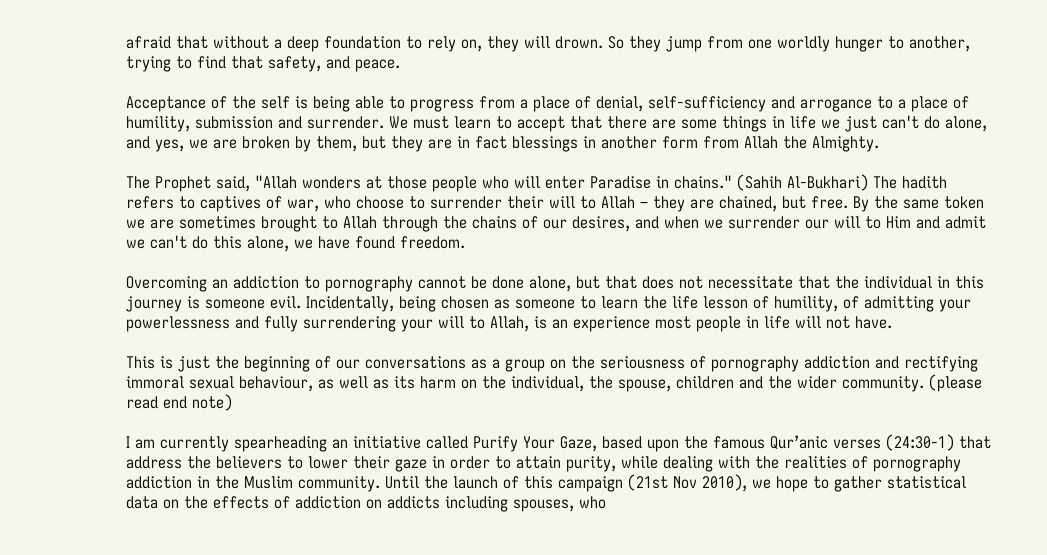afraid that without a deep foundation to rely on, they will drown. So they jump from one worldly hunger to another, trying to find that safety, and peace.

Acceptance of the self is being able to progress from a place of denial, self-sufficiency and arrogance to a place of humility, submission and surrender. We must learn to accept that there are some things in life we just can't do alone, and yes, we are broken by them, but they are in fact blessings in another form from Allah the Almighty.

The Prophet said, "Allah wonders at those people who will enter Paradise in chains." (Sahih Al-Bukhari) The hadith refers to captives of war, who choose to surrender their will to Allah – they are chained, but free. By the same token we are sometimes brought to Allah through the chains of our desires, and when we surrender our will to Him and admit we can't do this alone, we have found freedom.

Overcoming an addiction to pornography cannot be done alone, but that does not necessitate that the individual in this journey is someone evil. Incidentally, being chosen as someone to learn the life lesson of humility, of admitting your powerlessness and fully surrendering your will to Allah, is an experience most people in life will not have.

This is just the beginning of our conversations as a group on the seriousness of pornography addiction and rectifying immoral sexual behaviour, as well as its harm on the individual, the spouse, children and the wider community. (please read end note)

I am currently spearheading an initiative called Purify Your Gaze, based upon the famous Qur’anic verses (24:30-1) that address the believers to lower their gaze in order to attain purity, while dealing with the realities of pornography addiction in the Muslim community. Until the launch of this campaign (21st Nov 2010), we hope to gather statistical data on the effects of addiction on addicts including spouses, who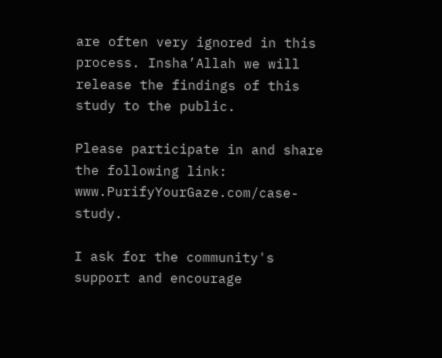are often very ignored in this process. Insha’Allah we will release the findings of this study to the public.

Please participate in and share the following link: www.PurifyYourGaze.com/case-study.

I ask for the community's support and encourage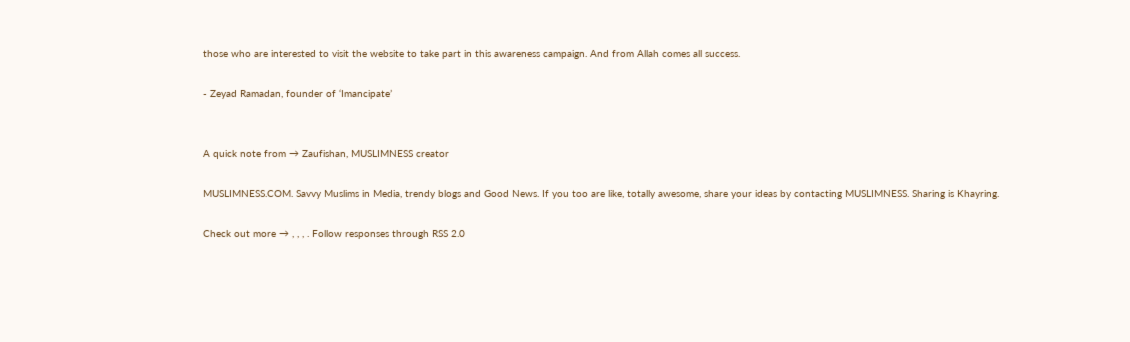those who are interested to visit the website to take part in this awareness campaign. And from Allah comes all success.

- Zeyad Ramadan, founder of ‘Imancipate’


A quick note from → Zaufishan, MUSLIMNESS creator

MUSLIMNESS.COM. Savvy Muslims in Media, trendy blogs and Good News. If you too are like, totally awesome, share your ideas by contacting MUSLIMNESS. Sharing is Khayring.

Check out more → , , , . Follow responses through RSS 2.0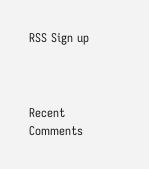RSS Sign up



Recent Comments